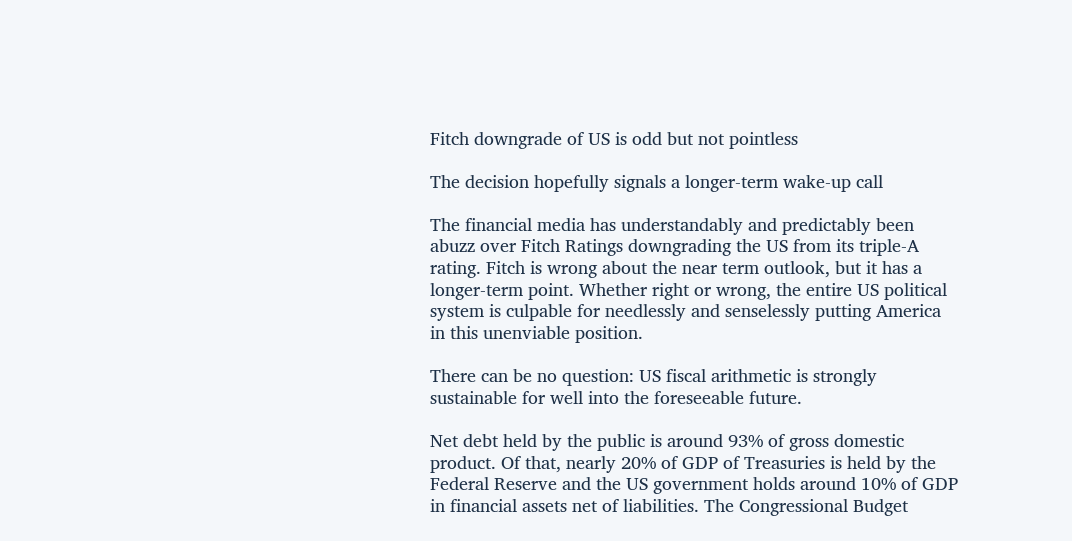Fitch downgrade of US is odd but not pointless

The decision hopefully signals a longer-term wake-up call

The financial media has understandably and predictably been abuzz over Fitch Ratings downgrading the US from its triple-A rating. Fitch is wrong about the near term outlook, but it has a longer-term point. Whether right or wrong, the entire US political system is culpable for needlessly and senselessly putting America in this unenviable position.

There can be no question: US fiscal arithmetic is strongly sustainable for well into the foreseeable future.

Net debt held by the public is around 93% of gross domestic product. Of that, nearly 20% of GDP of Treasuries is held by the Federal Reserve and the US government holds around 10% of GDP in financial assets net of liabilities. The Congressional Budget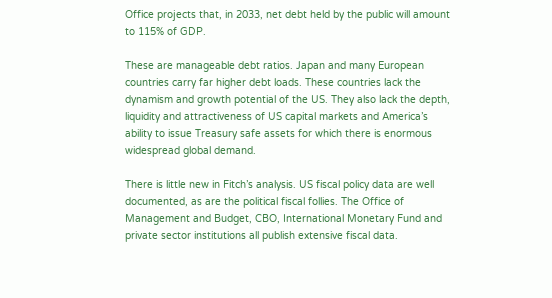Office projects that, in 2033, net debt held by the public will amount to 115% of GDP.

These are manageable debt ratios. Japan and many European countries carry far higher debt loads. These countries lack the dynamism and growth potential of the US. They also lack the depth, liquidity and attractiveness of US capital markets and America’s ability to issue Treasury safe assets for which there is enormous widespread global demand.

There is little new in Fitch’s analysis. US fiscal policy data are well documented, as are the political fiscal follies. The Office of Management and Budget, CBO, International Monetary Fund and private sector institutions all publish extensive fiscal data.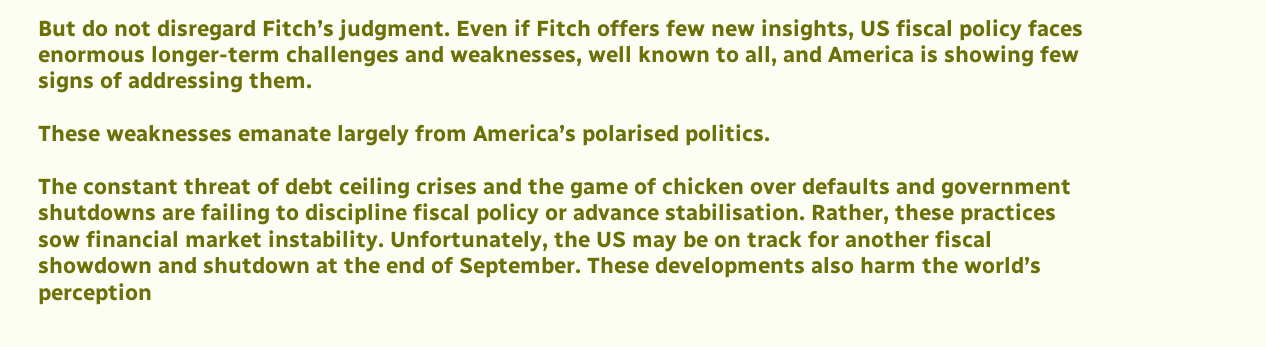But do not disregard Fitch’s judgment. Even if Fitch offers few new insights, US fiscal policy faces enormous longer-term challenges and weaknesses, well known to all, and America is showing few signs of addressing them.

These weaknesses emanate largely from America’s polarised politics.

The constant threat of debt ceiling crises and the game of chicken over defaults and government shutdowns are failing to discipline fiscal policy or advance stabilisation. Rather, these practices sow financial market instability. Unfortunately, the US may be on track for another fiscal showdown and shutdown at the end of September. These developments also harm the world’s perception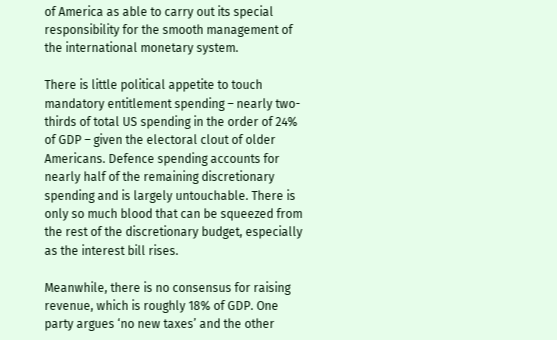of America as able to carry out its special responsibility for the smooth management of the international monetary system.

There is little political appetite to touch mandatory entitlement spending – nearly two-thirds of total US spending in the order of 24% of GDP – given the electoral clout of older Americans. Defence spending accounts for nearly half of the remaining discretionary spending and is largely untouchable. There is only so much blood that can be squeezed from the rest of the discretionary budget, especially as the interest bill rises.

Meanwhile, there is no consensus for raising revenue, which is roughly 18% of GDP. One party argues ‘no new taxes’ and the other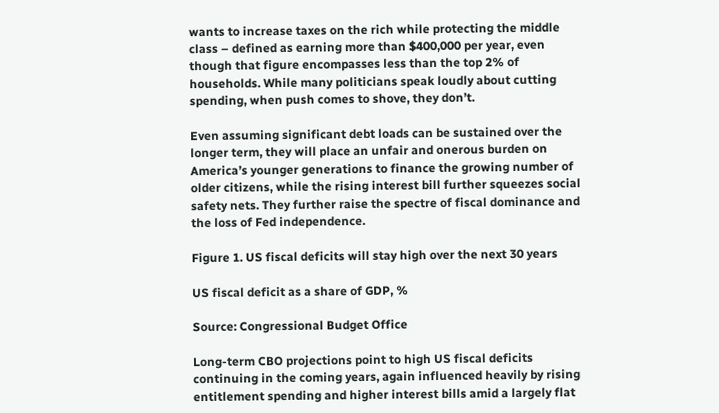wants to increase taxes on the rich while protecting the middle class – defined as earning more than $400,000 per year, even though that figure encompasses less than the top 2% of households. While many politicians speak loudly about cutting spending, when push comes to shove, they don’t.

Even assuming significant debt loads can be sustained over the longer term, they will place an unfair and onerous burden on America’s younger generations to finance the growing number of older citizens, while the rising interest bill further squeezes social safety nets. They further raise the spectre of fiscal dominance and the loss of Fed independence.

Figure 1. US fiscal deficits will stay high over the next 30 years

US fiscal deficit as a share of GDP, %

Source: Congressional Budget Office

Long-term CBO projections point to high US fiscal deficits continuing in the coming years, again influenced heavily by rising entitlement spending and higher interest bills amid a largely flat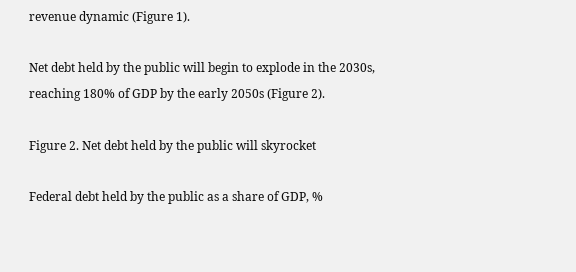revenue dynamic (Figure 1).

Net debt held by the public will begin to explode in the 2030s, reaching 180% of GDP by the early 2050s (Figure 2).

Figure 2. Net debt held by the public will skyrocket

Federal debt held by the public as a share of GDP, %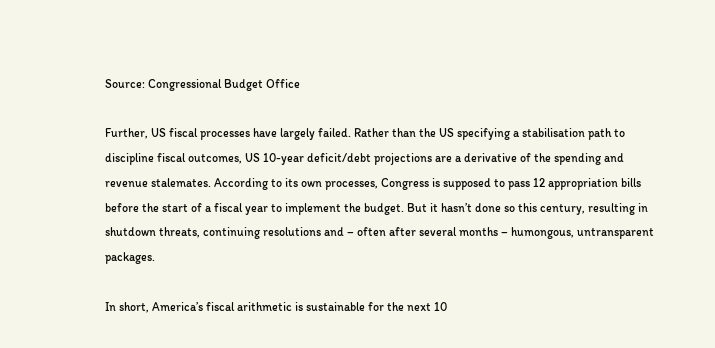Source: Congressional Budget Office

Further, US fiscal processes have largely failed. Rather than the US specifying a stabilisation path to discipline fiscal outcomes, US 10-year deficit/debt projections are a derivative of the spending and revenue stalemates. According to its own processes, Congress is supposed to pass 12 appropriation bills before the start of a fiscal year to implement the budget. But it hasn’t done so this century, resulting in shutdown threats, continuing resolutions and – often after several months – humongous, untransparent packages.

In short, America’s fiscal arithmetic is sustainable for the next 10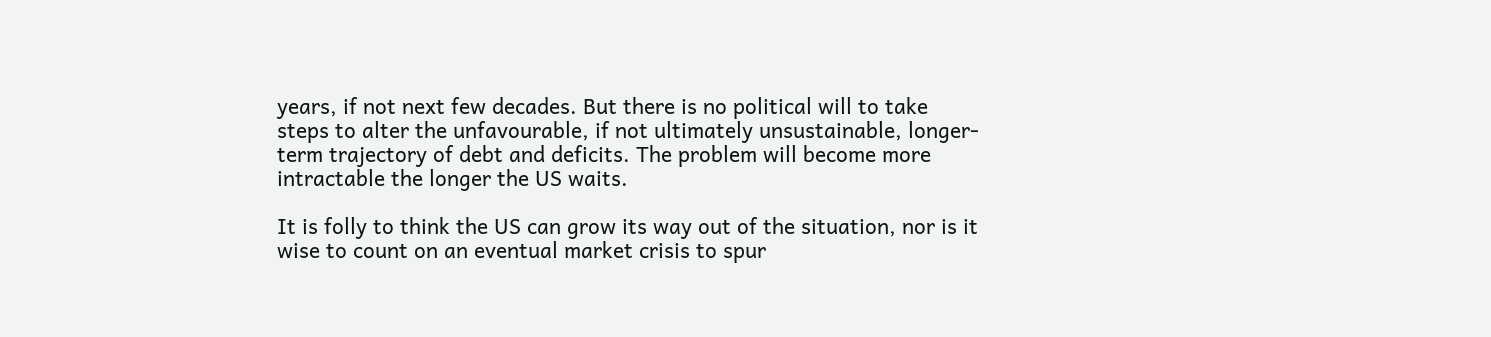years, if not next few decades. But there is no political will to take steps to alter the unfavourable, if not ultimately unsustainable, longer-term trajectory of debt and deficits. The problem will become more intractable the longer the US waits.

It is folly to think the US can grow its way out of the situation, nor is it wise to count on an eventual market crisis to spur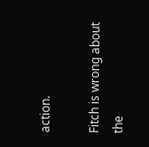action.

Fitch is wrong about the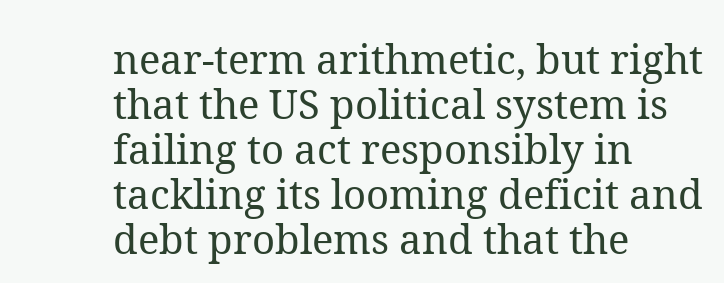near-term arithmetic, but right that the US political system is failing to act responsibly in tackling its looming deficit and debt problems and that the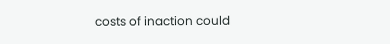costs of inaction could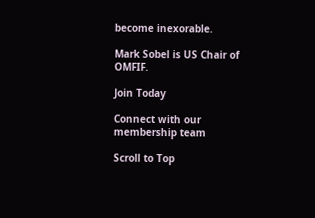become inexorable.

Mark Sobel is US Chair of OMFIF.

Join Today

Connect with our membership team

Scroll to Top